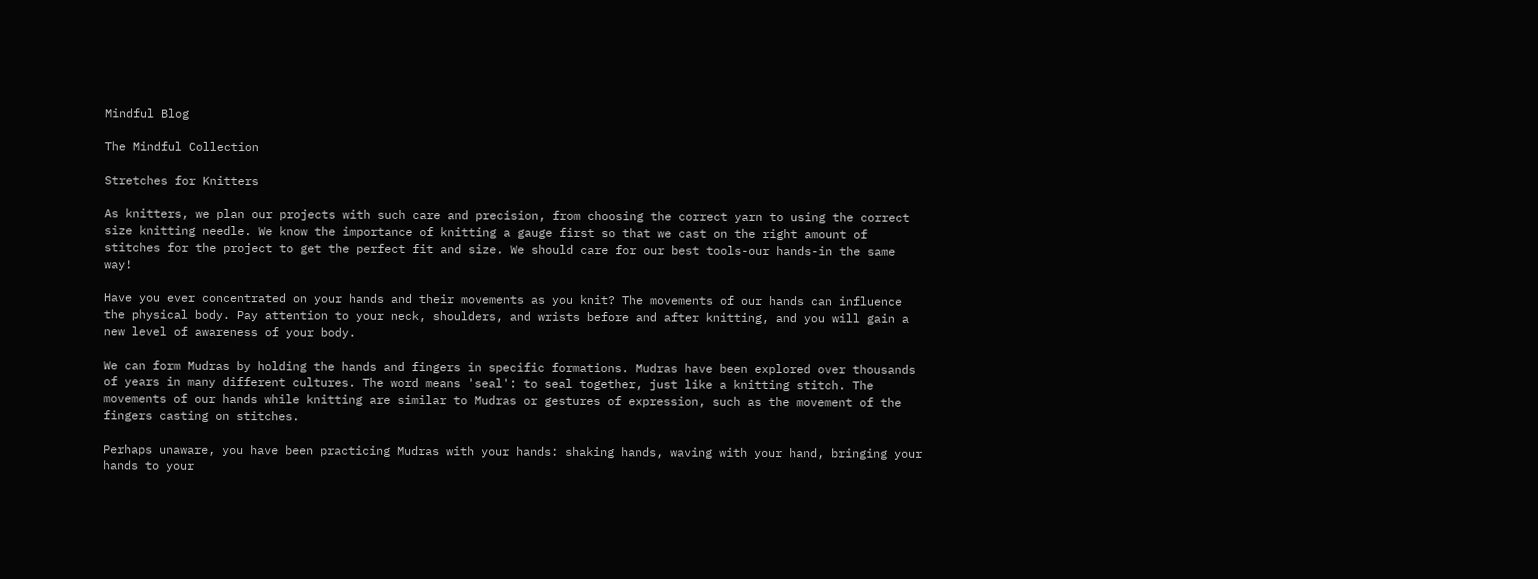Mindful Blog

The Mindful Collection

Stretches for Knitters

As knitters, we plan our projects with such care and precision, from choosing the correct yarn to using the correct size knitting needle. We know the importance of knitting a gauge first so that we cast on the right amount of stitches for the project to get the perfect fit and size. We should care for our best tools-our hands-in the same way!

Have you ever concentrated on your hands and their movements as you knit? The movements of our hands can influence the physical body. Pay attention to your neck, shoulders, and wrists before and after knitting, and you will gain a new level of awareness of your body.

We can form Mudras by holding the hands and fingers in specific formations. Mudras have been explored over thousands of years in many different cultures. The word means 'seal': to seal together, just like a knitting stitch. The movements of our hands while knitting are similar to Mudras or gestures of expression, such as the movement of the fingers casting on stitches.

Perhaps unaware, you have been practicing Mudras with your hands: shaking hands, waving with your hand, bringing your hands to your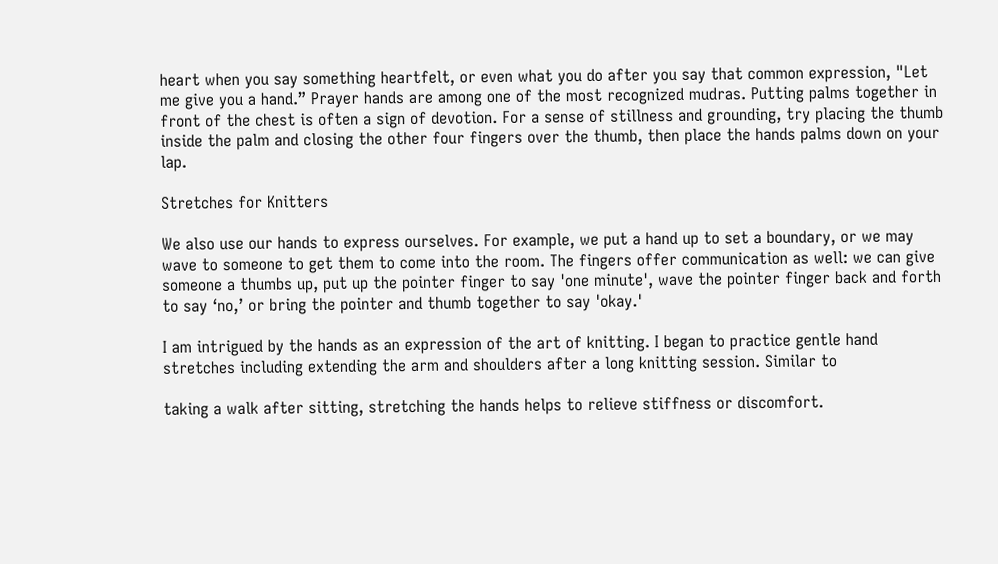heart when you say something heartfelt, or even what you do after you say that common expression, "Let me give you a hand.” Prayer hands are among one of the most recognized mudras. Putting palms together in front of the chest is often a sign of devotion. For a sense of stillness and grounding, try placing the thumb inside the palm and closing the other four fingers over the thumb, then place the hands palms down on your lap.

Stretches for Knitters

We also use our hands to express ourselves. For example, we put a hand up to set a boundary, or we may wave to someone to get them to come into the room. The fingers offer communication as well: we can give someone a thumbs up, put up the pointer finger to say 'one minute', wave the pointer finger back and forth to say ‘no,’ or bring the pointer and thumb together to say 'okay.'

I am intrigued by the hands as an expression of the art of knitting. I began to practice gentle hand stretches including extending the arm and shoulders after a long knitting session. Similar to

taking a walk after sitting, stretching the hands helps to relieve stiffness or discomfort.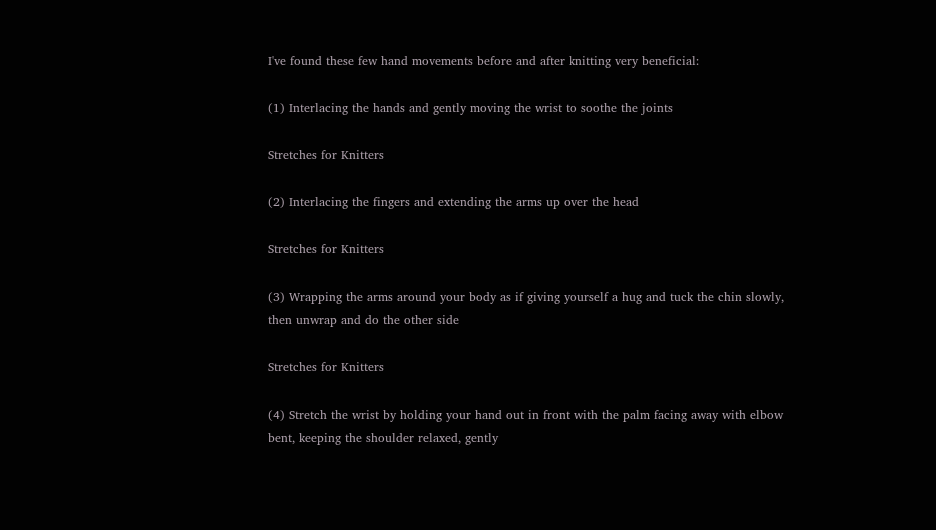I've found these few hand movements before and after knitting very beneficial:

(1) Interlacing the hands and gently moving the wrist to soothe the joints

Stretches for Knitters

(2) Interlacing the fingers and extending the arms up over the head

Stretches for Knitters

(3) Wrapping the arms around your body as if giving yourself a hug and tuck the chin slowly, then unwrap and do the other side

Stretches for Knitters

(4) Stretch the wrist by holding your hand out in front with the palm facing away with elbow bent, keeping the shoulder relaxed, gently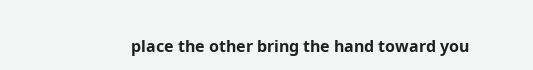place the other bring the hand toward you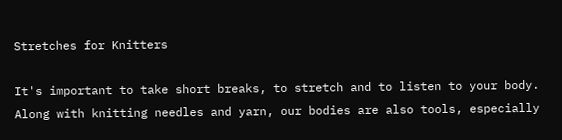Stretches for Knitters

It's important to take short breaks, to stretch and to listen to your body. Along with knitting needles and yarn, our bodies are also tools, especially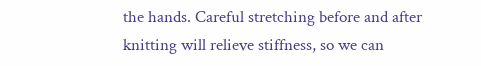the hands. Careful stretching before and after knitting will relieve stiffness, so we can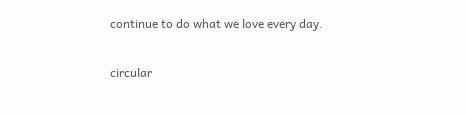continue to do what we love every day.

circular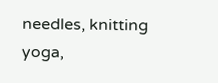needles, knitting yoga,